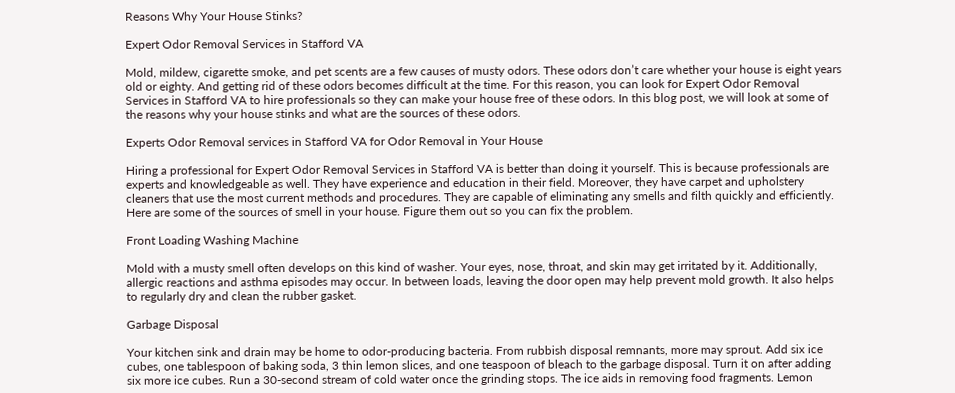Reasons Why Your House Stinks?

Expert Odor Removal Services in Stafford VA

Mold, mildew, cigarette smoke, and pet scents are a few causes of musty odors. These odors don’t care whether your house is eight years old or eighty. And getting rid of these odors becomes difficult at the time. For this reason, you can look for Expert Odor Removal Services in Stafford VA to hire professionals so they can make your house free of these odors. In this blog post, we will look at some of the reasons why your house stinks and what are the sources of these odors.

Experts Odor Removal services in Stafford VA for Odor Removal in Your House

Hiring a professional for Expert Odor Removal Services in Stafford VA is better than doing it yourself. This is because professionals are experts and knowledgeable as well. They have experience and education in their field. Moreover, they have carpet and upholstery cleaners that use the most current methods and procedures. They are capable of eliminating any smells and filth quickly and efficiently. Here are some of the sources of smell in your house. Figure them out so you can fix the problem.

Front Loading Washing Machine

Mold with a musty smell often develops on this kind of washer. Your eyes, nose, throat, and skin may get irritated by it. Additionally, allergic reactions and asthma episodes may occur. In between loads, leaving the door open may help prevent mold growth. It also helps to regularly dry and clean the rubber gasket.

Garbage Disposal

Your kitchen sink and drain may be home to odor-producing bacteria. From rubbish disposal remnants, more may sprout. Add six ice cubes, one tablespoon of baking soda, 3 thin lemon slices, and one teaspoon of bleach to the garbage disposal. Turn it on after adding six more ice cubes. Run a 30-second stream of cold water once the grinding stops. The ice aids in removing food fragments. Lemon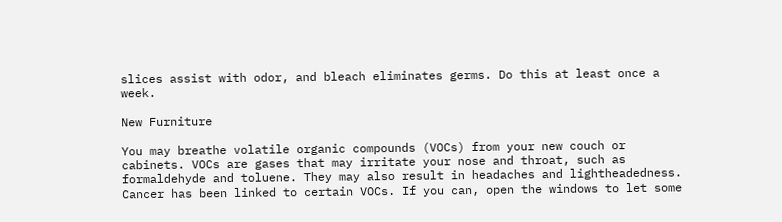slices assist with odor, and bleach eliminates germs. Do this at least once a week.

New Furniture

You may breathe volatile organic compounds (VOCs) from your new couch or cabinets. VOCs are gases that may irritate your nose and throat, such as formaldehyde and toluene. They may also result in headaches and lightheadedness. Cancer has been linked to certain VOCs. If you can, open the windows to let some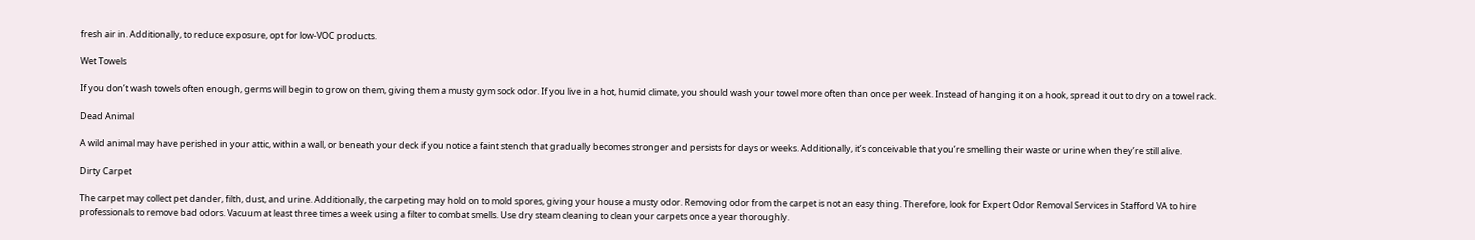fresh air in. Additionally, to reduce exposure, opt for low-VOC products.

Wet Towels

If you don’t wash towels often enough, germs will begin to grow on them, giving them a musty gym sock odor. If you live in a hot, humid climate, you should wash your towel more often than once per week. Instead of hanging it on a hook, spread it out to dry on a towel rack.

Dead Animal

A wild animal may have perished in your attic, within a wall, or beneath your deck if you notice a faint stench that gradually becomes stronger and persists for days or weeks. Additionally, it’s conceivable that you’re smelling their waste or urine when they’re still alive.

Dirty Carpet

The carpet may collect pet dander, filth, dust, and urine. Additionally, the carpeting may hold on to mold spores, giving your house a musty odor. Removing odor from the carpet is not an easy thing. Therefore, look for Expert Odor Removal Services in Stafford VA to hire professionals to remove bad odors. Vacuum at least three times a week using a filter to combat smells. Use dry steam cleaning to clean your carpets once a year thoroughly.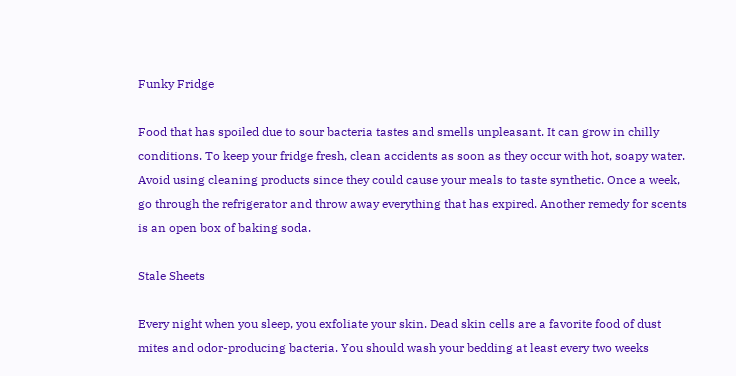Funky Fridge

Food that has spoiled due to sour bacteria tastes and smells unpleasant. It can grow in chilly conditions. To keep your fridge fresh, clean accidents as soon as they occur with hot, soapy water. Avoid using cleaning products since they could cause your meals to taste synthetic. Once a week, go through the refrigerator and throw away everything that has expired. Another remedy for scents is an open box of baking soda.

Stale Sheets

Every night when you sleep, you exfoliate your skin. Dead skin cells are a favorite food of dust mites and odor-producing bacteria. You should wash your bedding at least every two weeks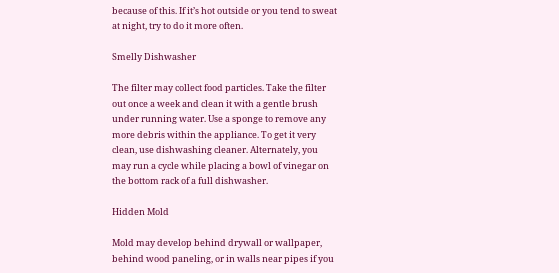because of this. If it’s hot outside or you tend to sweat at night, try to do it more often.

Smelly Dishwasher

The filter may collect food particles. Take the filter out once a week and clean it with a gentle brush under running water. Use a sponge to remove any more debris within the appliance. To get it very clean, use dishwashing cleaner. Alternately, you may run a cycle while placing a bowl of vinegar on the bottom rack of a full dishwasher.

Hidden Mold

Mold may develop behind drywall or wallpaper, behind wood paneling, or in walls near pipes if you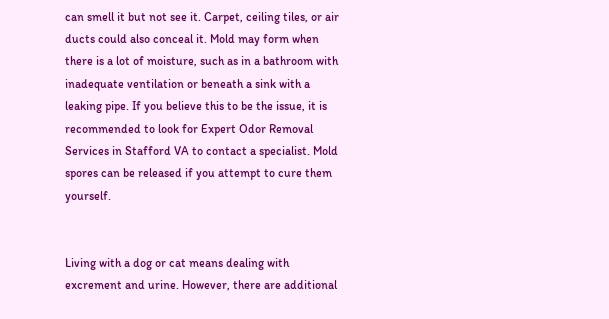can smell it but not see it. Carpet, ceiling tiles, or air ducts could also conceal it. Mold may form when there is a lot of moisture, such as in a bathroom with inadequate ventilation or beneath a sink with a leaking pipe. If you believe this to be the issue, it is recommended to look for Expert Odor Removal Services in Stafford VA to contact a specialist. Mold spores can be released if you attempt to cure them yourself.


Living with a dog or cat means dealing with excrement and urine. However, there are additional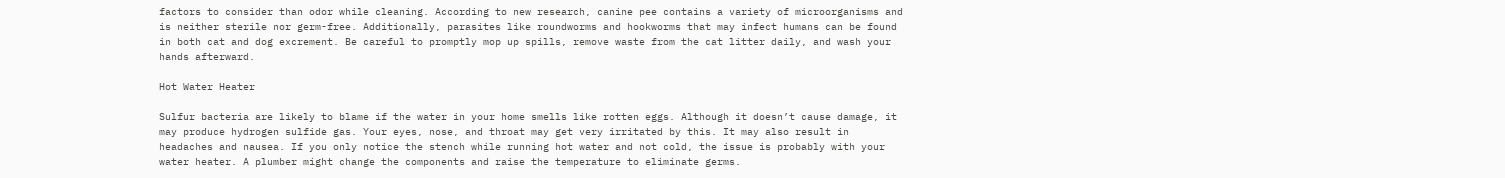factors to consider than odor while cleaning. According to new research, canine pee contains a variety of microorganisms and is neither sterile nor germ-free. Additionally, parasites like roundworms and hookworms that may infect humans can be found in both cat and dog excrement. Be careful to promptly mop up spills, remove waste from the cat litter daily, and wash your hands afterward.

Hot Water Heater

Sulfur bacteria are likely to blame if the water in your home smells like rotten eggs. Although it doesn’t cause damage, it may produce hydrogen sulfide gas. Your eyes, nose, and throat may get very irritated by this. It may also result in headaches and nausea. If you only notice the stench while running hot water and not cold, the issue is probably with your water heater. A plumber might change the components and raise the temperature to eliminate germs.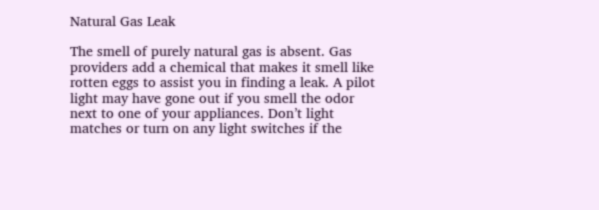Natural Gas Leak

The smell of purely natural gas is absent. Gas providers add a chemical that makes it smell like rotten eggs to assist you in finding a leak. A pilot light may have gone out if you smell the odor next to one of your appliances. Don’t light matches or turn on any light switches if the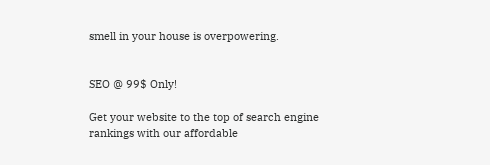smell in your house is overpowering.


SEO @ 99$ Only!

Get your website to the top of search engine rankings with our affordable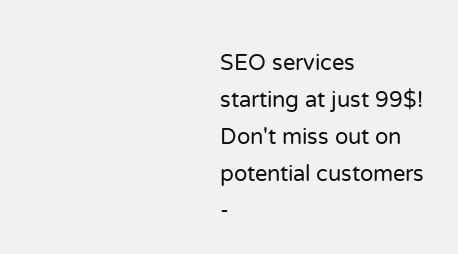SEO services starting at just 99$! Don't miss out on potential customers -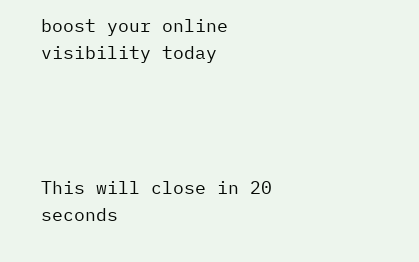boost your online visibility today




This will close in 20 seconds